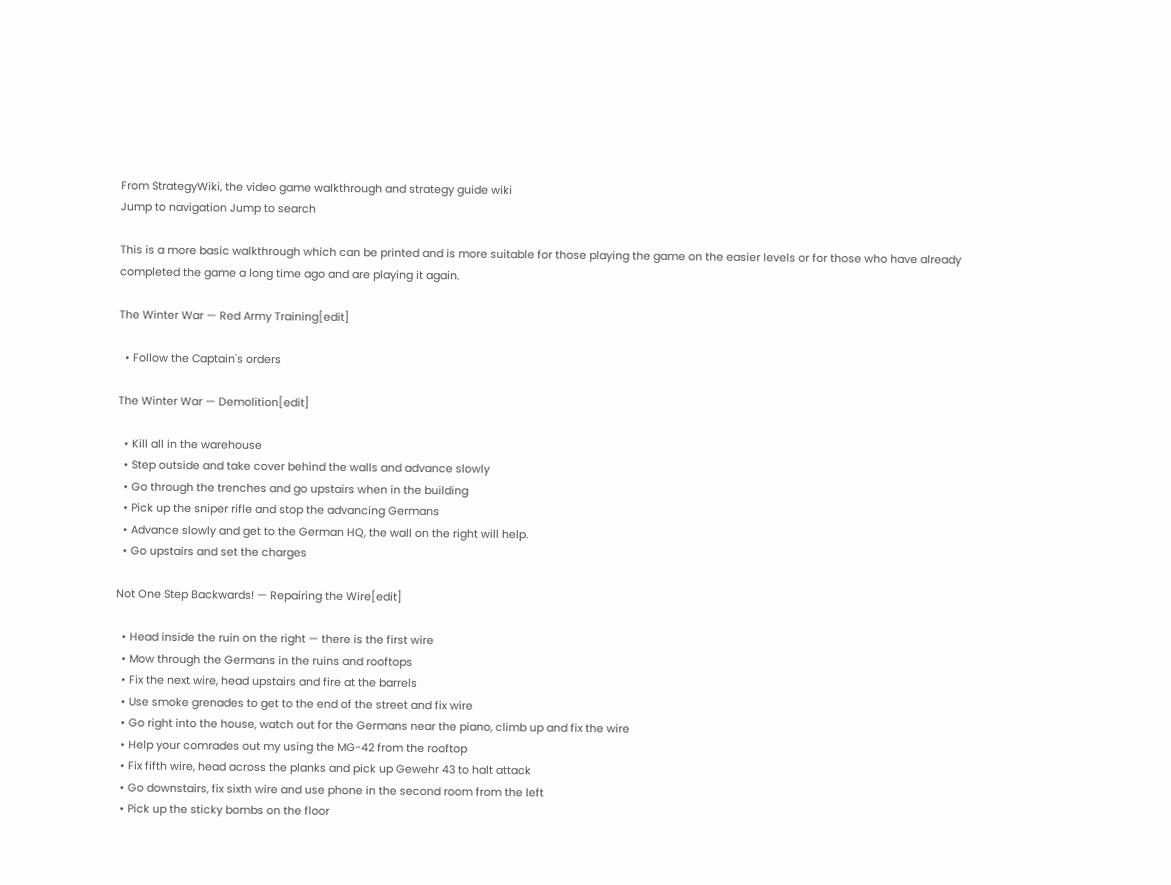From StrategyWiki, the video game walkthrough and strategy guide wiki
Jump to navigation Jump to search

This is a more basic walkthrough which can be printed and is more suitable for those playing the game on the easier levels or for those who have already completed the game a long time ago and are playing it again.

The Winter War — Red Army Training[edit]

  • Follow the Captain's orders

The Winter War — Demolition[edit]

  • Kill all in the warehouse
  • Step outside and take cover behind the walls and advance slowly
  • Go through the trenches and go upstairs when in the building
  • Pick up the sniper rifle and stop the advancing Germans
  • Advance slowly and get to the German HQ, the wall on the right will help.
  • Go upstairs and set the charges

Not One Step Backwards! — Repairing the Wire[edit]

  • Head inside the ruin on the right — there is the first wire
  • Mow through the Germans in the ruins and rooftops
  • Fix the next wire, head upstairs and fire at the barrels
  • Use smoke grenades to get to the end of the street and fix wire
  • Go right into the house, watch out for the Germans near the piano, climb up and fix the wire
  • Help your comrades out my using the MG-42 from the rooftop
  • Fix fifth wire, head across the planks and pick up Gewehr 43 to halt attack
  • Go downstairs, fix sixth wire and use phone in the second room from the left
  • Pick up the sticky bombs on the floor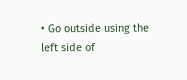• Go outside using the left side of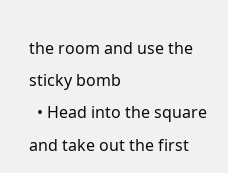the room and use the sticky bomb
  • Head into the square and take out the first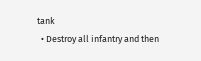tank
  • Destroy all infantry and then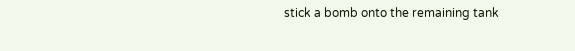stick a bomb onto the remaining tank